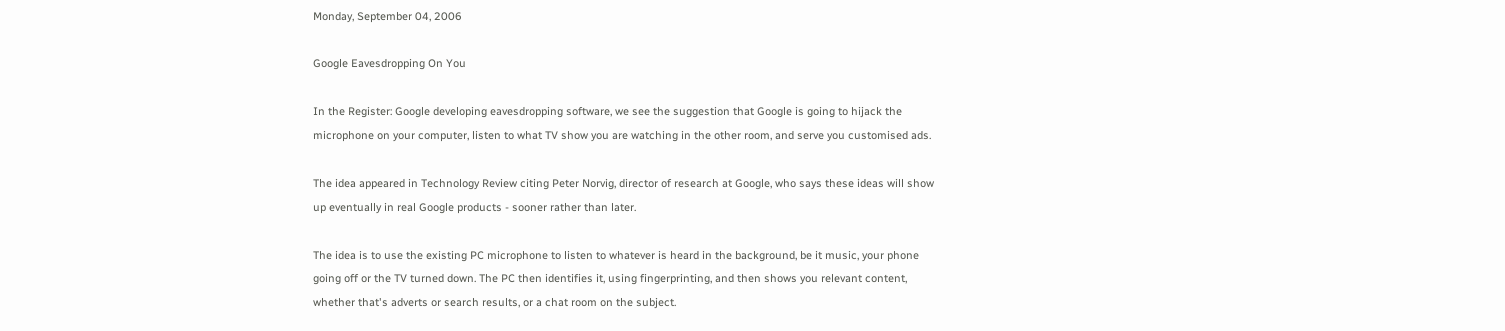Monday, September 04, 2006

Google Eavesdropping On You

In the Register: Google developing eavesdropping software, we see the suggestion that Google is going to hijack the microphone on your computer, listen to what TV show you are watching in the other room, and serve you customised ads.

The idea appeared in Technology Review citing Peter Norvig, director of research at Google, who says these ideas will show up eventually in real Google products - sooner rather than later.

The idea is to use the existing PC microphone to listen to whatever is heard in the background, be it music, your phone going off or the TV turned down. The PC then identifies it, using fingerprinting, and then shows you relevant content, whether that's adverts or search results, or a chat room on the subject.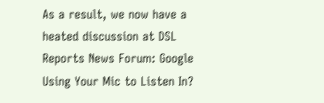As a result, we now have a heated discussion at DSL Reports News Forum: Google Using Your Mic to Listen In?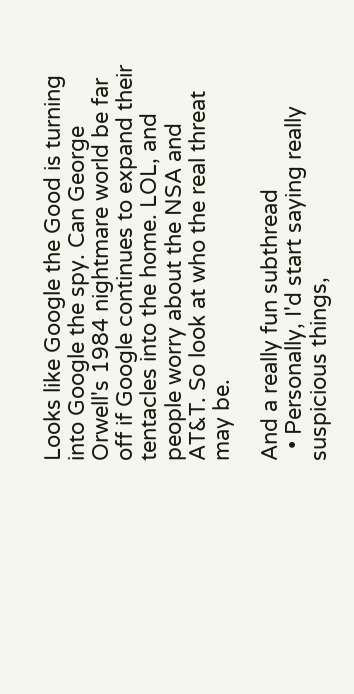Looks like Google the Good is turning into Google the spy. Can George Orwell's 1984 nightmare world be far off if Google continues to expand their tentacles into the home. LOL, and people worry about the NSA and AT&T. So look at who the real threat may be.

And a really fun subthread
  • Personally, I'd start saying really suspicious things,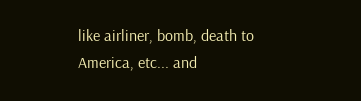like airliner, bomb, death to America, etc... and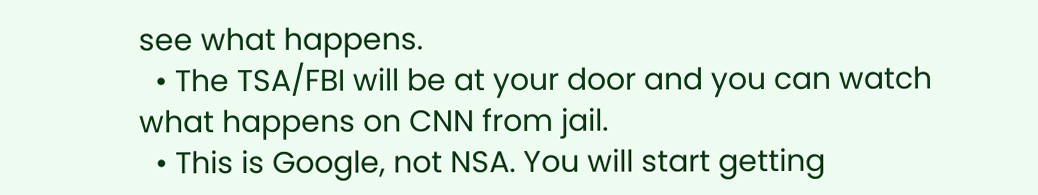see what happens.
  • The TSA/FBI will be at your door and you can watch what happens on CNN from jail.
  • This is Google, not NSA. You will start getting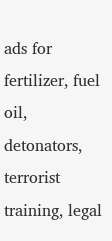ads for fertilizer, fuel oil, detonators, terrorist training, legal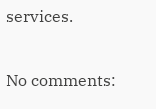services.

No comments: